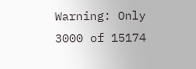Warning: Only 3000 of 15174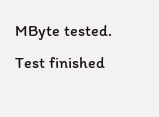MByte tested. Test finished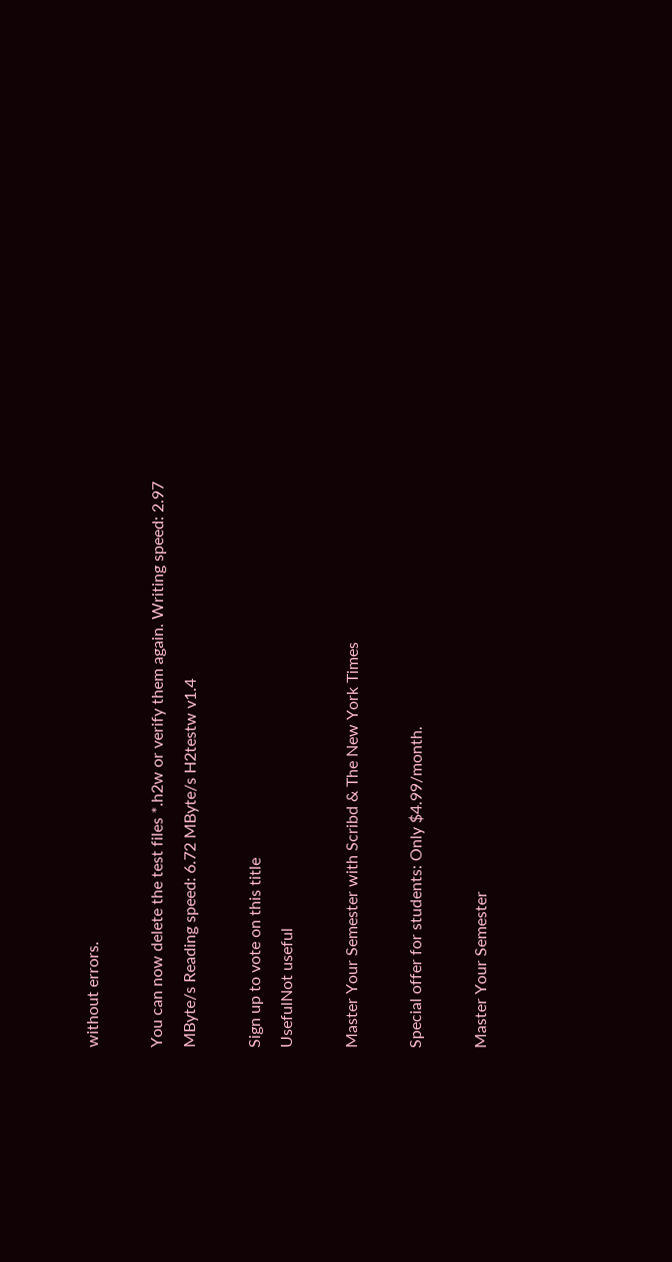without errors.

You can now delete the test files *.h2w or verify them again. Writing speed: 2.97 MByte/s Reading speed: 6.72 MByte/s H2testw v1.4

Sign up to vote on this title
UsefulNot useful

Master Your Semester with Scribd & The New York Times

Special offer for students: Only $4.99/month.

Master Your Semester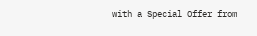with a Special Offer from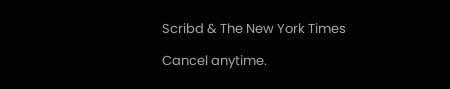Scribd & The New York Times

Cancel anytime.